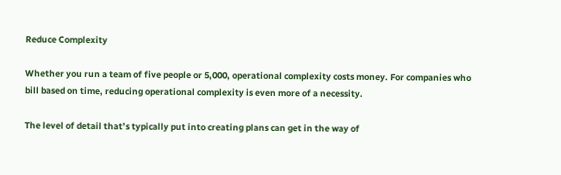Reduce Complexity

Whether you run a team of five people or 5,000, operational complexity costs money. For companies who bill based on time, reducing operational complexity is even more of a necessity.

The level of detail that’s typically put into creating plans can get in the way of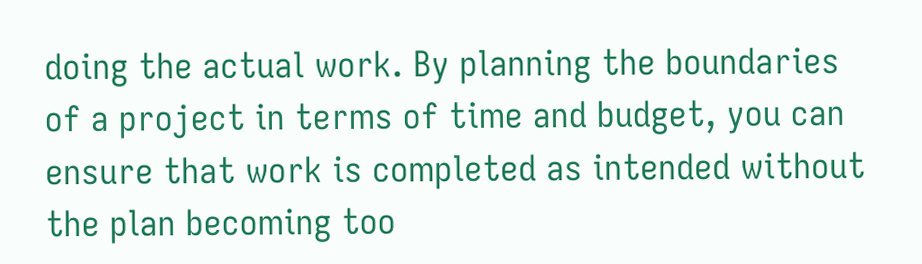doing the actual work. By planning the boundaries of a project in terms of time and budget, you can ensure that work is completed as intended without the plan becoming too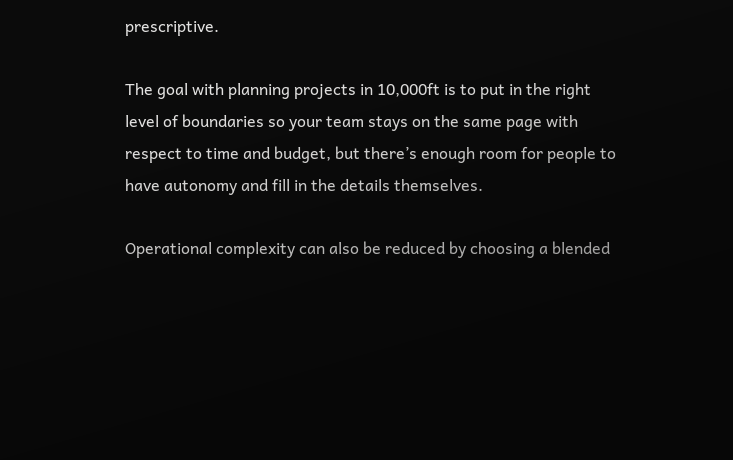prescriptive.

The goal with planning projects in 10,000ft is to put in the right level of boundaries so your team stays on the same page with respect to time and budget, but there’s enough room for people to have autonomy and fill in the details themselves.

Operational complexity can also be reduced by choosing a blended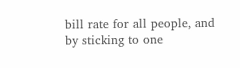bill rate for all people, and by sticking to one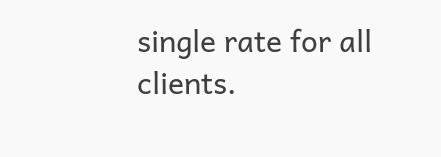single rate for all clients.